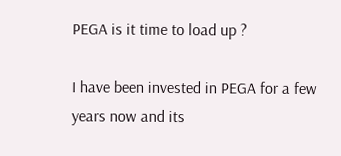PEGA is it time to load up ?

I have been invested in PEGA for a few years now and its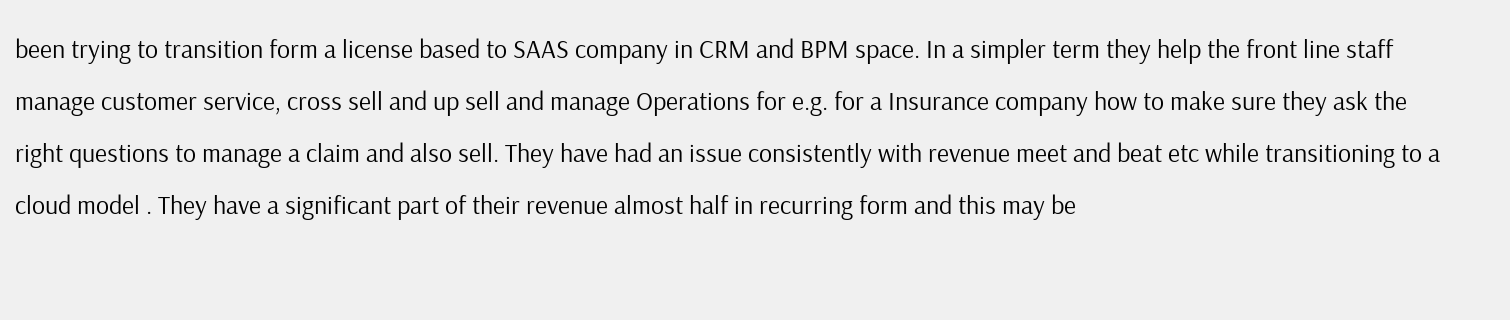been trying to transition form a license based to SAAS company in CRM and BPM space. In a simpler term they help the front line staff manage customer service, cross sell and up sell and manage Operations for e.g. for a Insurance company how to make sure they ask the right questions to manage a claim and also sell. They have had an issue consistently with revenue meet and beat etc while transitioning to a cloud model . They have a significant part of their revenue almost half in recurring form and this may be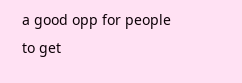a good opp for people to get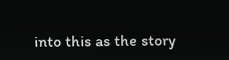into this as the story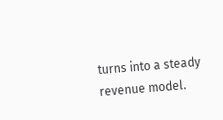turns into a steady revenue model.